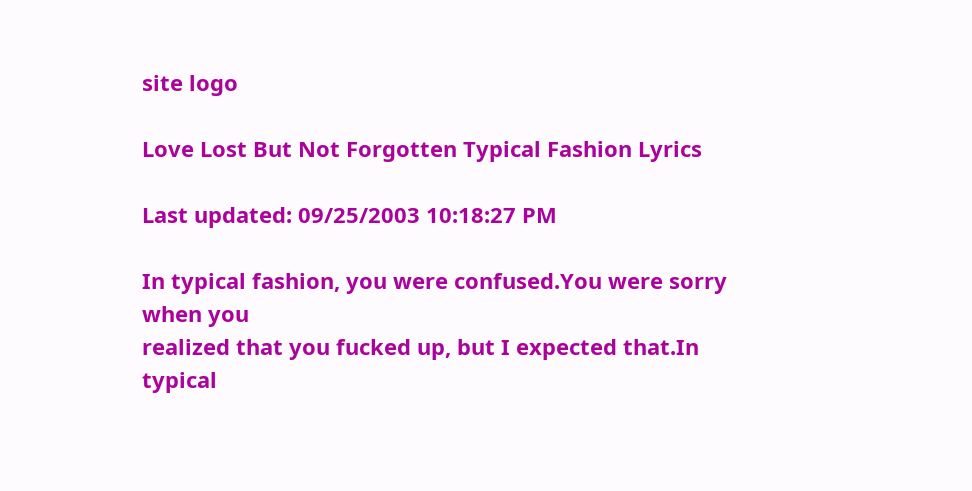site logo

Love Lost But Not Forgotten Typical Fashion Lyrics

Last updated: 09/25/2003 10:18:27 PM

In typical fashion, you were confused.You were sorry when you
realized that you fucked up, but I expected that.In typical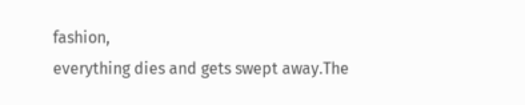fashion,
everything dies and gets swept away.The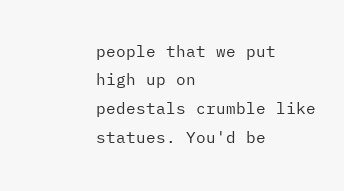people that we put high up on
pedestals crumble like statues. You'd be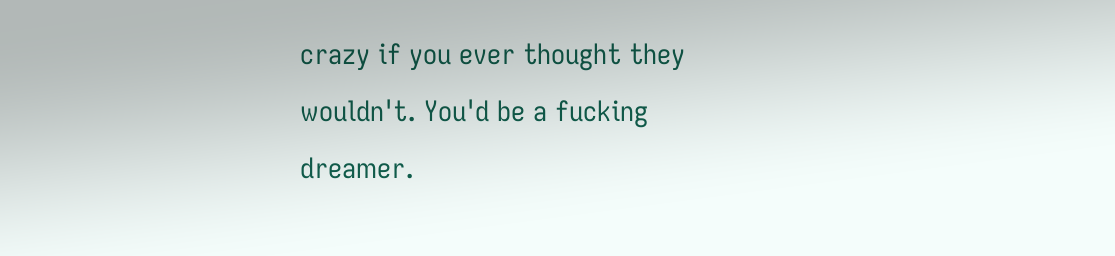crazy if you ever thought they
wouldn't. You'd be a fucking dreamer.